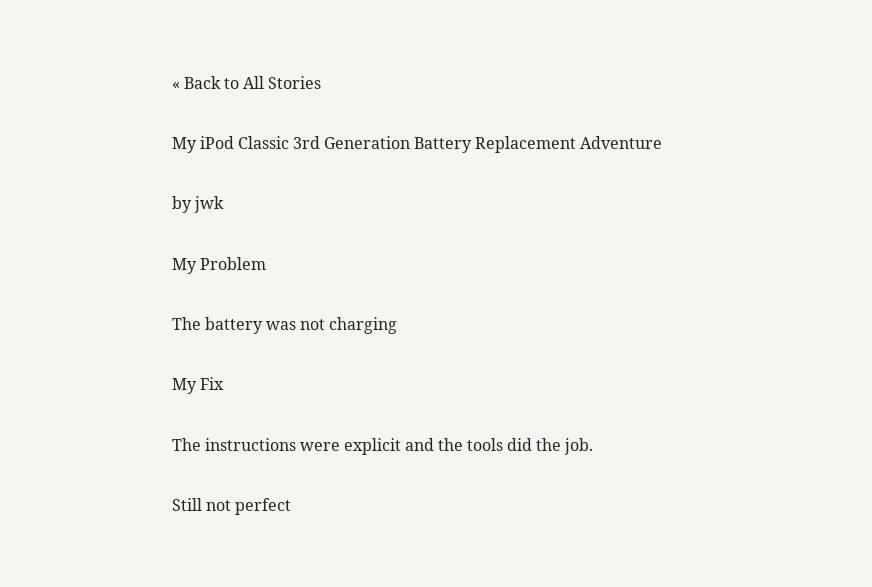« Back to All Stories

My iPod Classic 3rd Generation Battery Replacement Adventure

by jwk

My Problem

The battery was not charging

My Fix

The instructions were explicit and the tools did the job.

Still not perfect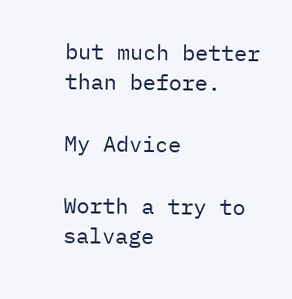but much better than before.

My Advice

Worth a try to salvage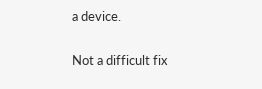a device.

Not a difficult fix